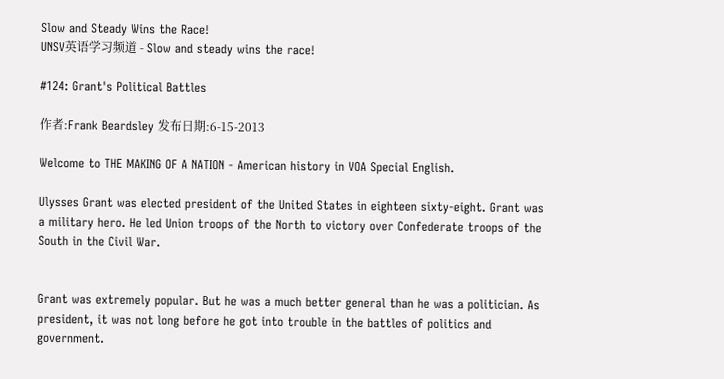Slow and Steady Wins the Race!
UNSV英语学习频道 - Slow and steady wins the race!

#124: Grant's Political Battles

作者:Frank Beardsley 发布日期:6-15-2013

Welcome to THE MAKING OF A NATION - American history in VOA Special English.

Ulysses Grant was elected president of the United States in eighteen sixty-eight. Grant was a military hero. He led Union troops of the North to victory over Confederate troops of the South in the Civil War.


Grant was extremely popular. But he was a much better general than he was a politician. As president, it was not long before he got into trouble in the battles of politics and government.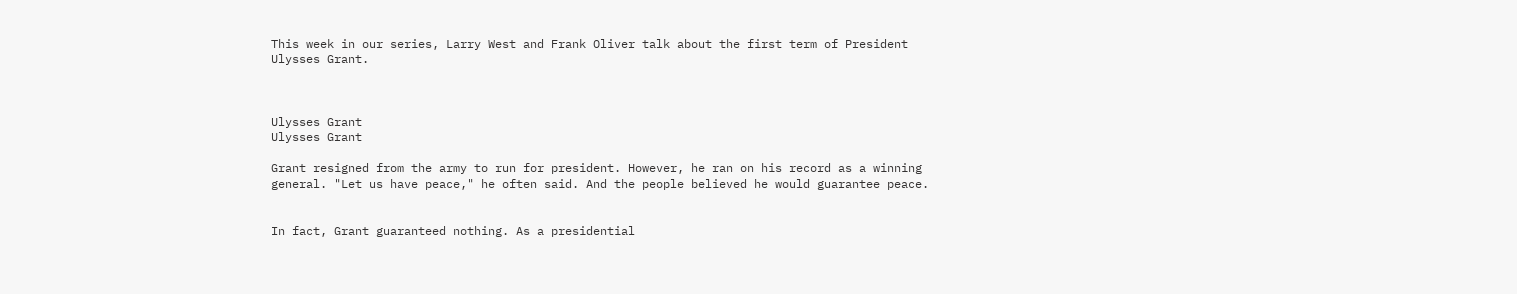This week in our series, Larry West and Frank Oliver talk about the first term of President Ulysses Grant.



Ulysses Grant
Ulysses Grant

Grant resigned from the army to run for president. However, he ran on his record as a winning general. "Let us have peace," he often said. And the people believed he would guarantee peace.


In fact, Grant guaranteed nothing. As a presidential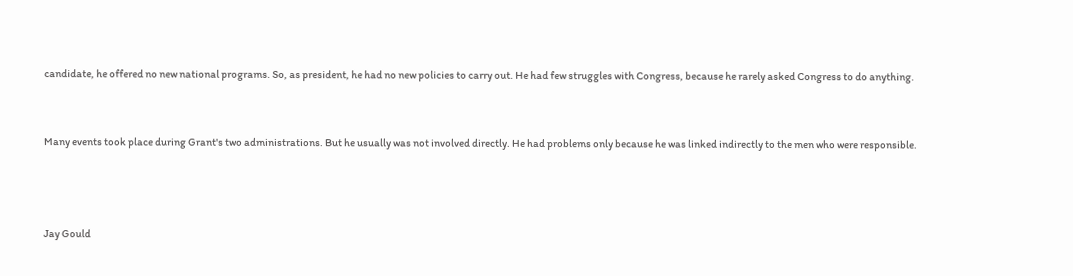candidate, he offered no new national programs. So, as president, he had no new policies to carry out. He had few struggles with Congress, because he rarely asked Congress to do anything.


Many events took place during Grant's two administrations. But he usually was not involved directly. He had problems only because he was linked indirectly to the men who were responsible.



Jay Gould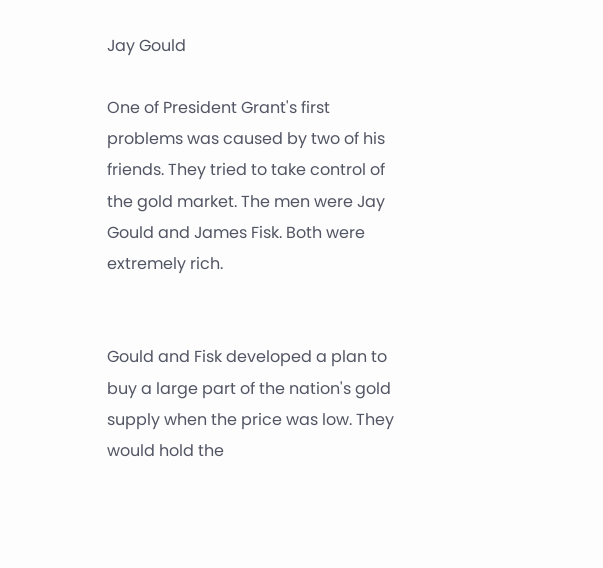Jay Gould

One of President Grant's first problems was caused by two of his friends. They tried to take control of the gold market. The men were Jay Gould and James Fisk. Both were extremely rich.


Gould and Fisk developed a plan to buy a large part of the nation's gold supply when the price was low. They would hold the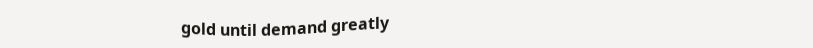gold until demand greatly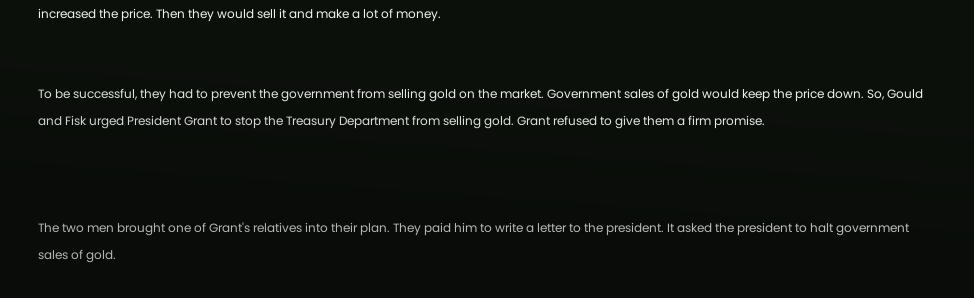increased the price. Then they would sell it and make a lot of money.


To be successful, they had to prevent the government from selling gold on the market. Government sales of gold would keep the price down. So, Gould and Fisk urged President Grant to stop the Treasury Department from selling gold. Grant refused to give them a firm promise.



The two men brought one of Grant's relatives into their plan. They paid him to write a letter to the president. It asked the president to halt government sales of gold.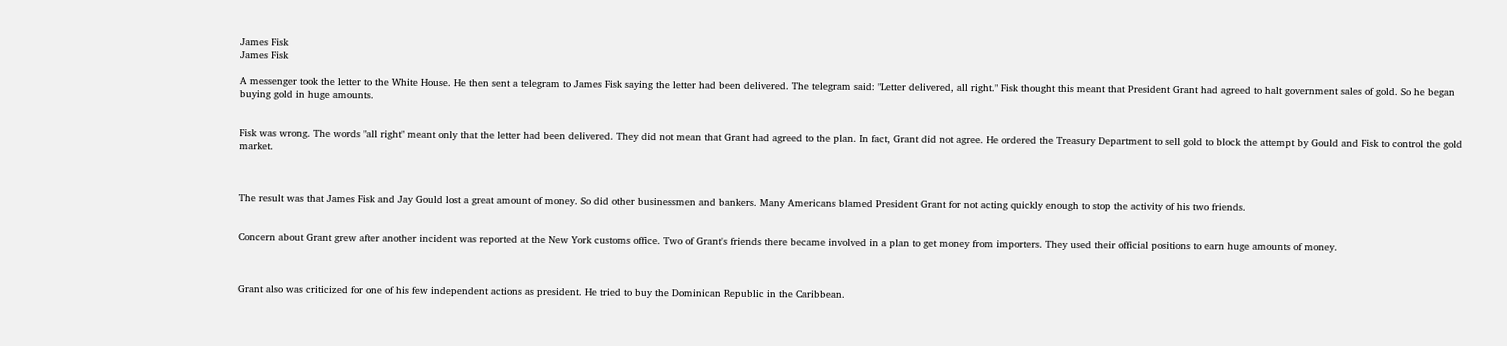James Fisk
James Fisk

A messenger took the letter to the White House. He then sent a telegram to James Fisk saying the letter had been delivered. The telegram said: "Letter delivered, all right." Fisk thought this meant that President Grant had agreed to halt government sales of gold. So he began buying gold in huge amounts.


Fisk was wrong. The words "all right" meant only that the letter had been delivered. They did not mean that Grant had agreed to the plan. In fact, Grant did not agree. He ordered the Treasury Department to sell gold to block the attempt by Gould and Fisk to control the gold market.



The result was that James Fisk and Jay Gould lost a great amount of money. So did other businessmen and bankers. Many Americans blamed President Grant for not acting quickly enough to stop the activity of his two friends.


Concern about Grant grew after another incident was reported at the New York customs office. Two of Grant's friends there became involved in a plan to get money from importers. They used their official positions to earn huge amounts of money.



Grant also was criticized for one of his few independent actions as president. He tried to buy the Dominican Republic in the Caribbean.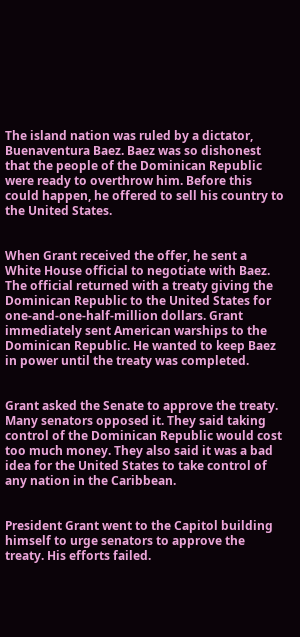The island nation was ruled by a dictator, Buenaventura Baez. Baez was so dishonest that the people of the Dominican Republic were ready to overthrow him. Before this could happen, he offered to sell his country to the United States.


When Grant received the offer, he sent a White House official to negotiate with Baez. The official returned with a treaty giving the Dominican Republic to the United States for one-and-one-half-million dollars. Grant immediately sent American warships to the Dominican Republic. He wanted to keep Baez in power until the treaty was completed.


Grant asked the Senate to approve the treaty. Many senators opposed it. They said taking control of the Dominican Republic would cost too much money. They also said it was a bad idea for the United States to take control of any nation in the Caribbean.


President Grant went to the Capitol building himself to urge senators to approve the treaty. His efforts failed.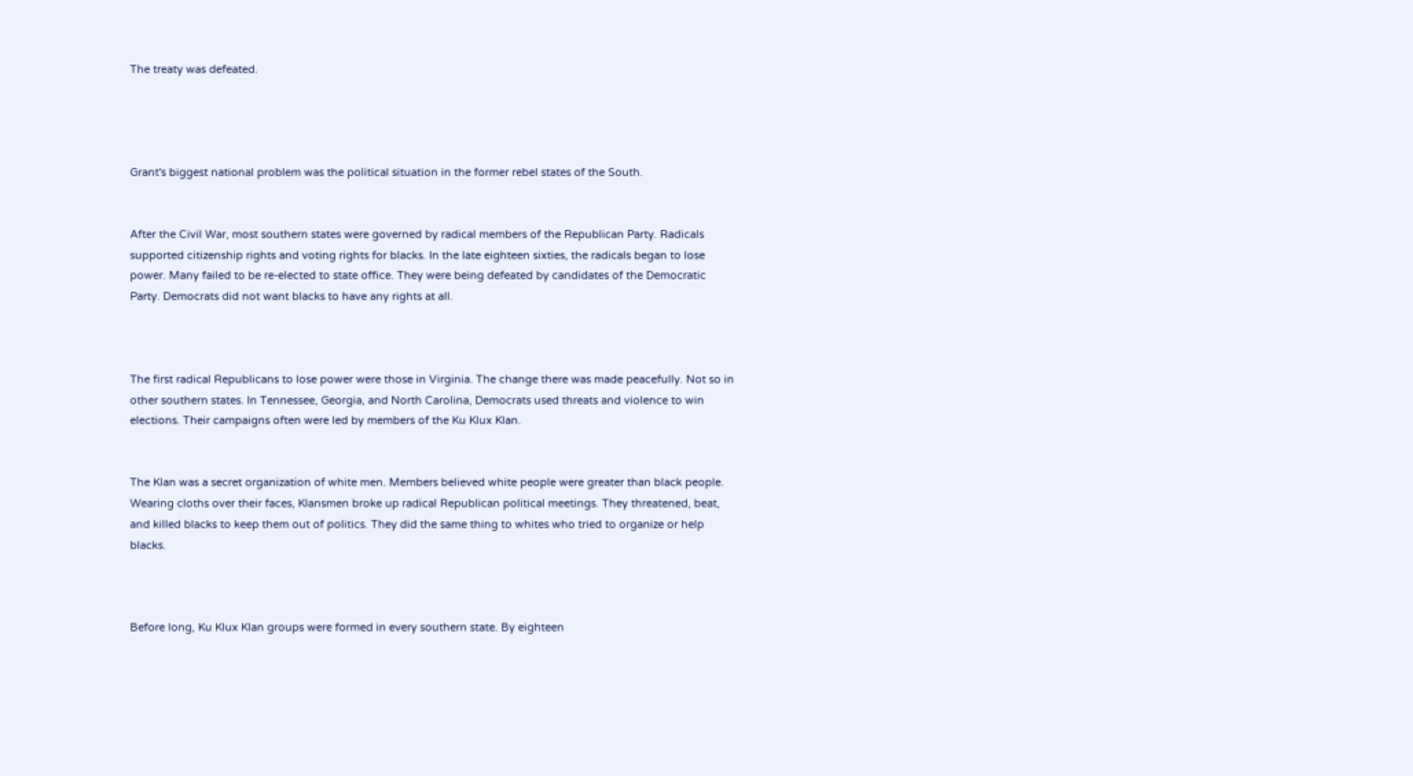The treaty was defeated.




Grant's biggest national problem was the political situation in the former rebel states of the South.


After the Civil War, most southern states were governed by radical members of the Republican Party. Radicals supported citizenship rights and voting rights for blacks. In the late eighteen sixties, the radicals began to lose power. Many failed to be re-elected to state office. They were being defeated by candidates of the Democratic Party. Democrats did not want blacks to have any rights at all.



The first radical Republicans to lose power were those in Virginia. The change there was made peacefully. Not so in other southern states. In Tennessee, Georgia, and North Carolina, Democrats used threats and violence to win elections. Their campaigns often were led by members of the Ku Klux Klan.


The Klan was a secret organization of white men. Members believed white people were greater than black people. Wearing cloths over their faces, Klansmen broke up radical Republican political meetings. They threatened, beat, and killed blacks to keep them out of politics. They did the same thing to whites who tried to organize or help blacks.



Before long, Ku Klux Klan groups were formed in every southern state. By eighteen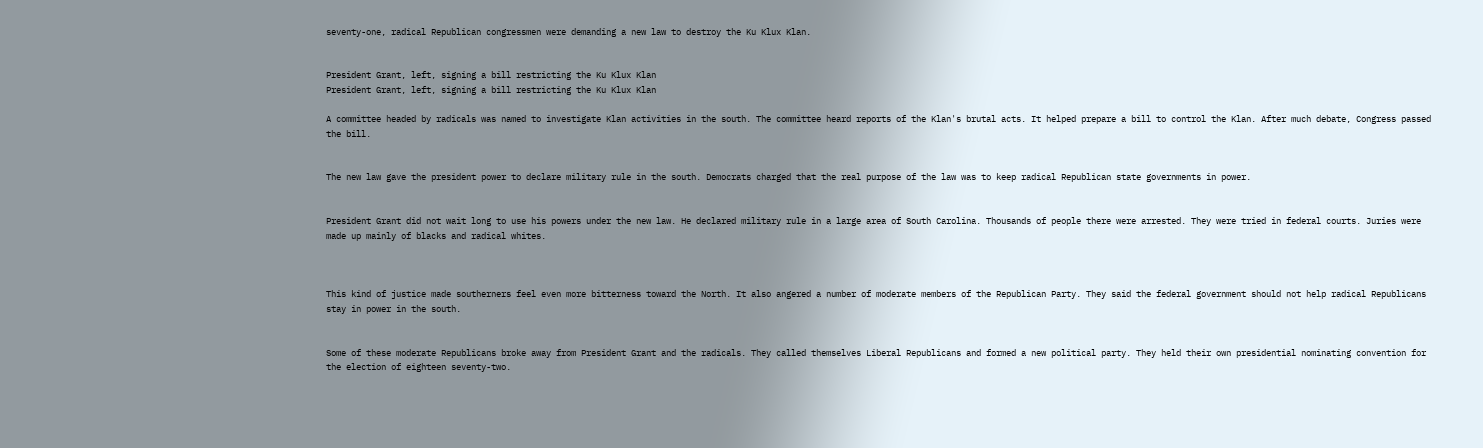seventy-one, radical Republican congressmen were demanding a new law to destroy the Ku Klux Klan.


President Grant, left, signing a bill restricting the Ku Klux Klan
President Grant, left, signing a bill restricting the Ku Klux Klan

A committee headed by radicals was named to investigate Klan activities in the south. The committee heard reports of the Klan's brutal acts. It helped prepare a bill to control the Klan. After much debate, Congress passed the bill.


The new law gave the president power to declare military rule in the south. Democrats charged that the real purpose of the law was to keep radical Republican state governments in power.


President Grant did not wait long to use his powers under the new law. He declared military rule in a large area of South Carolina. Thousands of people there were arrested. They were tried in federal courts. Juries were made up mainly of blacks and radical whites.



This kind of justice made southerners feel even more bitterness toward the North. It also angered a number of moderate members of the Republican Party. They said the federal government should not help radical Republicans stay in power in the south.


Some of these moderate Republicans broke away from President Grant and the radicals. They called themselves Liberal Republicans and formed a new political party. They held their own presidential nominating convention for the election of eighteen seventy-two.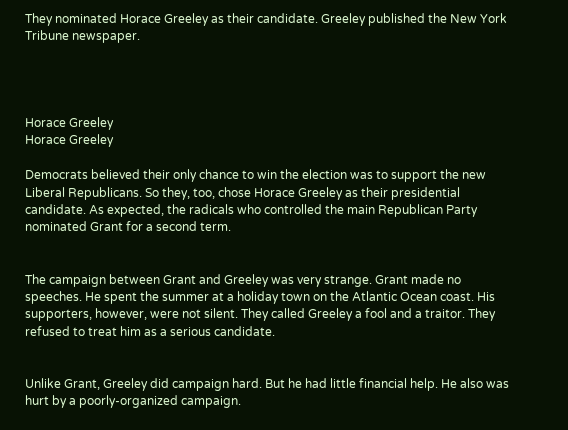They nominated Horace Greeley as their candidate. Greeley published the New York Tribune newspaper.




Horace Greeley
Horace Greeley

Democrats believed their only chance to win the election was to support the new Liberal Republicans. So they, too, chose Horace Greeley as their presidential candidate. As expected, the radicals who controlled the main Republican Party nominated Grant for a second term.


The campaign between Grant and Greeley was very strange. Grant made no speeches. He spent the summer at a holiday town on the Atlantic Ocean coast. His supporters, however, were not silent. They called Greeley a fool and a traitor. They refused to treat him as a serious candidate.


Unlike Grant, Greeley did campaign hard. But he had little financial help. He also was hurt by a poorly-organized campaign.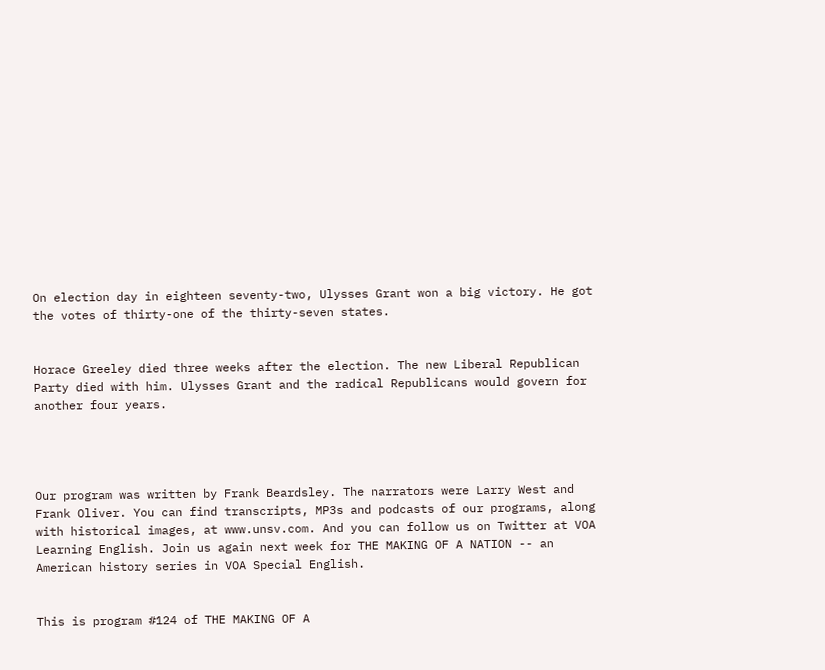On election day in eighteen seventy-two, Ulysses Grant won a big victory. He got the votes of thirty-one of the thirty-seven states.


Horace Greeley died three weeks after the election. The new Liberal Republican Party died with him. Ulysses Grant and the radical Republicans would govern for another four years.




Our program was written by Frank Beardsley. The narrators were Larry West and Frank Oliver. You can find transcripts, MP3s and podcasts of our programs, along with historical images, at www.unsv.com. And you can follow us on Twitter at VOA Learning English. Join us again next week for THE MAKING OF A NATION -- an American history series in VOA Special English.


This is program #124 of THE MAKING OF A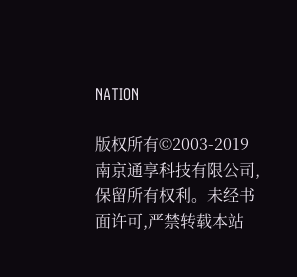NATION

版权所有©2003-2019 南京通享科技有限公司,保留所有权利。未经书面许可,严禁转载本站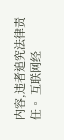内容,违者追究法律责任。 互联网经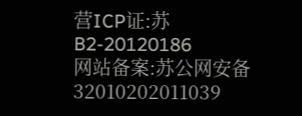营ICP证:苏B2-20120186
网站备案:苏公网安备 32010202011039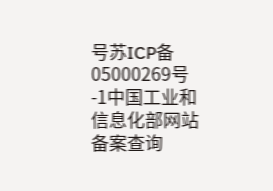号苏ICP备05000269号-1中国工业和信息化部网站备案查询